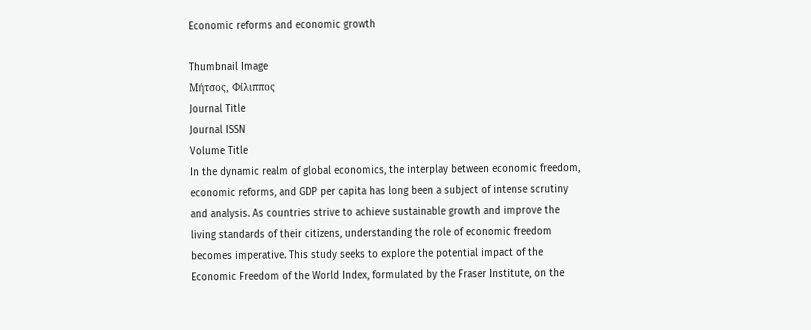Economic reforms and economic growth

Thumbnail Image
Μήτσος, Φίλιππος
Journal Title
Journal ISSN
Volume Title
In the dynamic realm of global economics, the interplay between economic freedom, economic reforms, and GDP per capita has long been a subject of intense scrutiny and analysis. As countries strive to achieve sustainable growth and improve the living standards of their citizens, understanding the role of economic freedom becomes imperative. This study seeks to explore the potential impact of the Economic Freedom of the World Index, formulated by the Fraser Institute, on the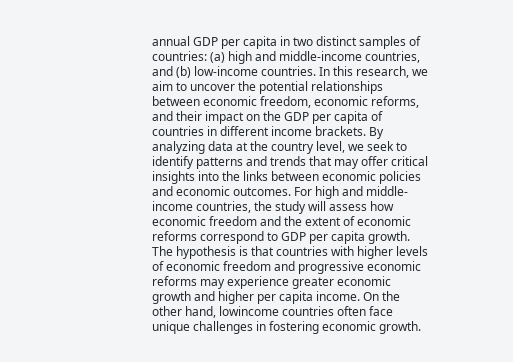annual GDP per capita in two distinct samples of countries: (a) high and middle-income countries, and (b) low-income countries. In this research, we aim to uncover the potential relationships between economic freedom, economic reforms, and their impact on the GDP per capita of countries in different income brackets. By analyzing data at the country level, we seek to identify patterns and trends that may offer critical insights into the links between economic policies and economic outcomes. For high and middle-income countries, the study will assess how economic freedom and the extent of economic reforms correspond to GDP per capita growth. The hypothesis is that countries with higher levels of economic freedom and progressive economic reforms may experience greater economic growth and higher per capita income. On the other hand, lowincome countries often face unique challenges in fostering economic growth.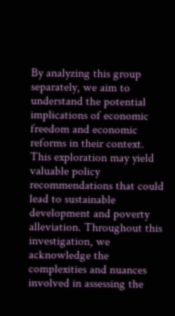By analyzing this group separately, we aim to understand the potential implications of economic freedom and economic reforms in their context. This exploration may yield valuable policy recommendations that could lead to sustainable development and poverty alleviation. Throughout this investigation, we acknowledge the complexities and nuances involved in assessing the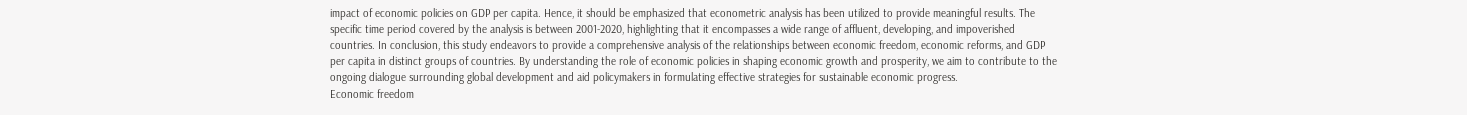impact of economic policies on GDP per capita. Hence, it should be emphasized that econometric analysis has been utilized to provide meaningful results. The specific time period covered by the analysis is between 2001-2020, highlighting that it encompasses a wide range of affluent, developing, and impoverished countries. In conclusion, this study endeavors to provide a comprehensive analysis of the relationships between economic freedom, economic reforms, and GDP per capita in distinct groups of countries. By understanding the role of economic policies in shaping economic growth and prosperity, we aim to contribute to the ongoing dialogue surrounding global development and aid policymakers in formulating effective strategies for sustainable economic progress.
Economic freedom